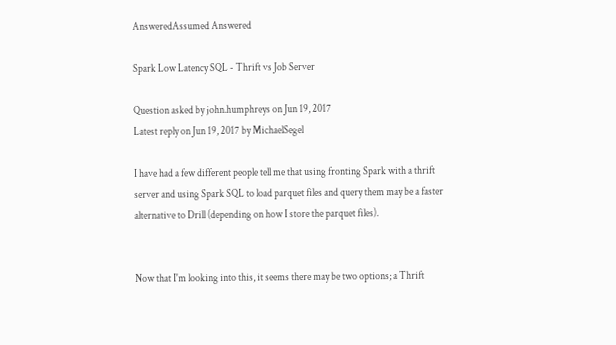AnsweredAssumed Answered

Spark Low Latency SQL - Thrift vs Job Server

Question asked by john.humphreys on Jun 19, 2017
Latest reply on Jun 19, 2017 by MichaelSegel

I have had a few different people tell me that using fronting Spark with a thrift server and using Spark SQL to load parquet files and query them may be a faster alternative to Drill (depending on how I store the parquet files).


Now that I'm looking into this, it seems there may be two options; a Thrift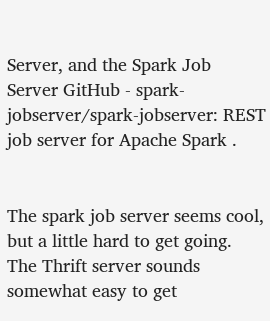Server, and the Spark Job Server GitHub - spark-jobserver/spark-jobserver: REST job server for Apache Spark .


The spark job server seems cool, but a little hard to get going.  The Thrift server sounds somewhat easy to get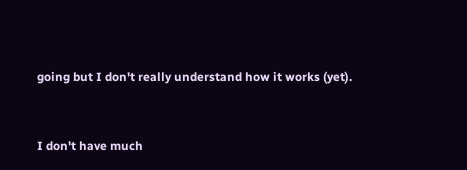going but I don't really understand how it works (yet).


I don't have much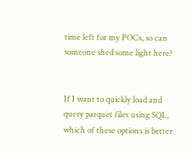time left for my POCs, so can someone shed some light here?


If I want to quickly load and query parquet files using SQL, which of these options is better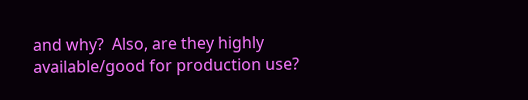and why?  Also, are they highly available/good for production use?